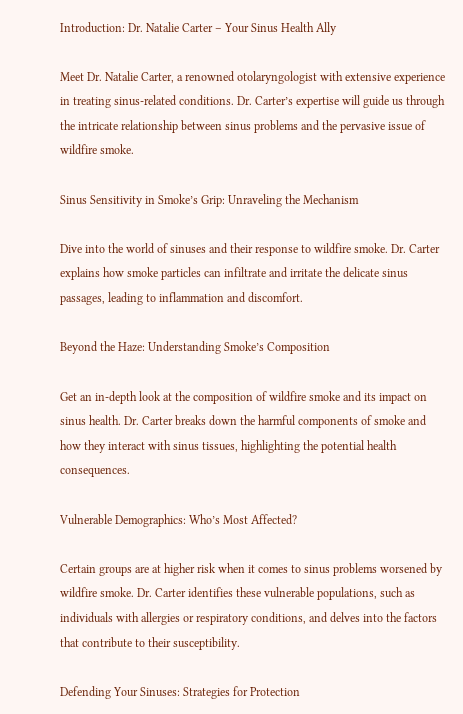Introduction: Dr. Natalie Carter – Your Sinus Health Ally

Meet Dr. Natalie Carter, a renowned otolaryngologist with extensive experience in treating sinus-related conditions. Dr. Carter’s expertise will guide us through the intricate relationship between sinus problems and the pervasive issue of wildfire smoke.

Sinus Sensitivity in Smoke’s Grip: Unraveling the Mechanism

Dive into the world of sinuses and their response to wildfire smoke. Dr. Carter explains how smoke particles can infiltrate and irritate the delicate sinus passages, leading to inflammation and discomfort.

Beyond the Haze: Understanding Smoke’s Composition

Get an in-depth look at the composition of wildfire smoke and its impact on sinus health. Dr. Carter breaks down the harmful components of smoke and how they interact with sinus tissues, highlighting the potential health consequences.

Vulnerable Demographics: Who’s Most Affected?

Certain groups are at higher risk when it comes to sinus problems worsened by wildfire smoke. Dr. Carter identifies these vulnerable populations, such as individuals with allergies or respiratory conditions, and delves into the factors that contribute to their susceptibility.

Defending Your Sinuses: Strategies for Protection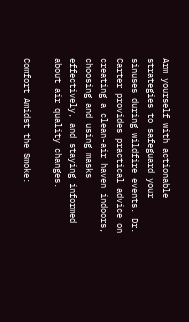Arm yourself with actionable strategies to safeguard your sinuses during wildfire events. Dr. Carter provides practical advice on creating a clean-air haven indoors, choosing and using masks effectively, and staying informed about air quality changes.

Comfort Amidst the Smoke: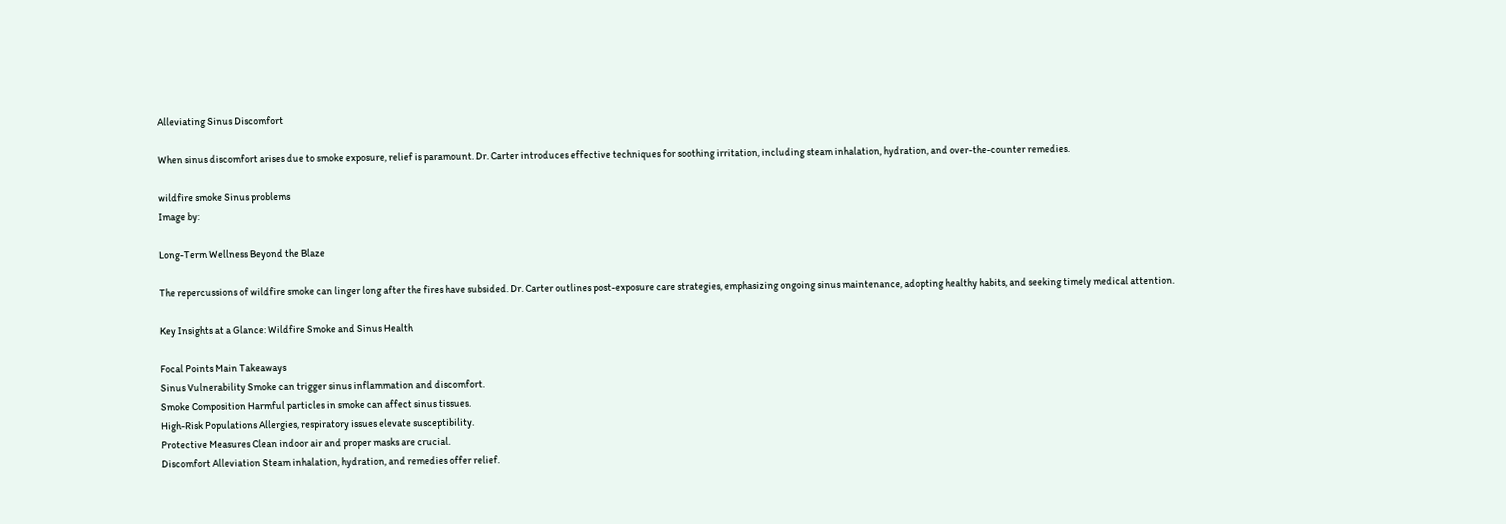Alleviating Sinus Discomfort

When sinus discomfort arises due to smoke exposure, relief is paramount. Dr. Carter introduces effective techniques for soothing irritation, including steam inhalation, hydration, and over-the-counter remedies.

wildfire smoke Sinus problems
Image by:

Long-Term Wellness Beyond the Blaze

The repercussions of wildfire smoke can linger long after the fires have subsided. Dr. Carter outlines post-exposure care strategies, emphasizing ongoing sinus maintenance, adopting healthy habits, and seeking timely medical attention.

Key Insights at a Glance: Wildfire Smoke and Sinus Health

Focal Points Main Takeaways
Sinus Vulnerability Smoke can trigger sinus inflammation and discomfort.
Smoke Composition Harmful particles in smoke can affect sinus tissues.
High-Risk Populations Allergies, respiratory issues elevate susceptibility.
Protective Measures Clean indoor air and proper masks are crucial.
Discomfort Alleviation Steam inhalation, hydration, and remedies offer relief.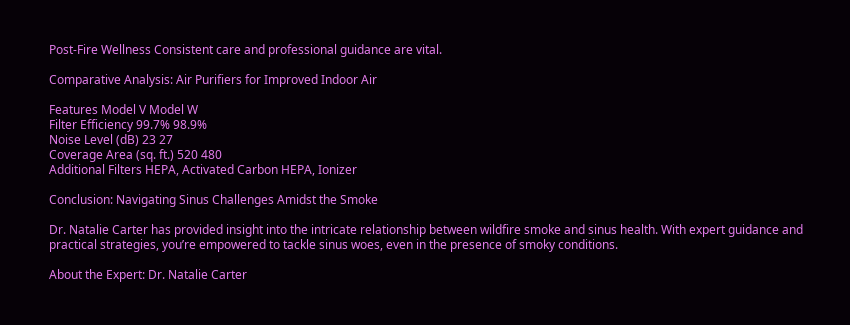Post-Fire Wellness Consistent care and professional guidance are vital.

Comparative Analysis: Air Purifiers for Improved Indoor Air

Features Model V Model W
Filter Efficiency 99.7% 98.9%
Noise Level (dB) 23 27
Coverage Area (sq. ft.) 520 480
Additional Filters HEPA, Activated Carbon HEPA, Ionizer

Conclusion: Navigating Sinus Challenges Amidst the Smoke

Dr. Natalie Carter has provided insight into the intricate relationship between wildfire smoke and sinus health. With expert guidance and practical strategies, you’re empowered to tackle sinus woes, even in the presence of smoky conditions.

About the Expert: Dr. Natalie Carter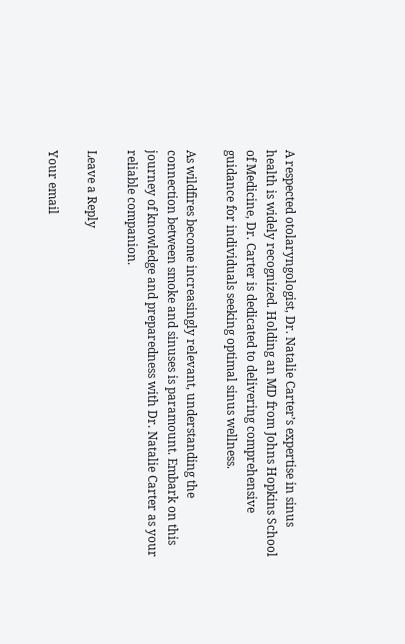A respected otolaryngologist, Dr. Natalie Carter’s expertise in sinus health is widely recognized. Holding an MD from Johns Hopkins School of Medicine, Dr. Carter is dedicated to delivering comprehensive guidance for individuals seeking optimal sinus wellness.

As wildfires become increasingly relevant, understanding the connection between smoke and sinuses is paramount. Embark on this journey of knowledge and preparedness with Dr. Natalie Carter as your reliable companion.

Leave a Reply

Your email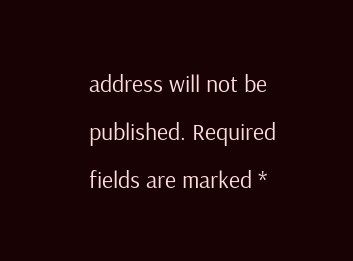address will not be published. Required fields are marked *